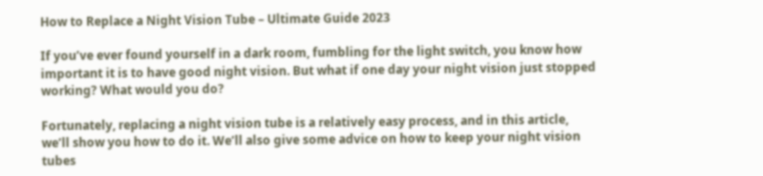How to Replace a Night Vision Tube – Ultimate Guide 2023

If you’ve ever found yourself in a dark room, fumbling for the light switch, you know how important it is to have good night vision. But what if one day your night vision just stopped working? What would you do?

Fortunately, replacing a night vision tube is a relatively easy process, and in this article, we’ll show you how to do it. We’ll also give some advice on how to keep your night vision tubes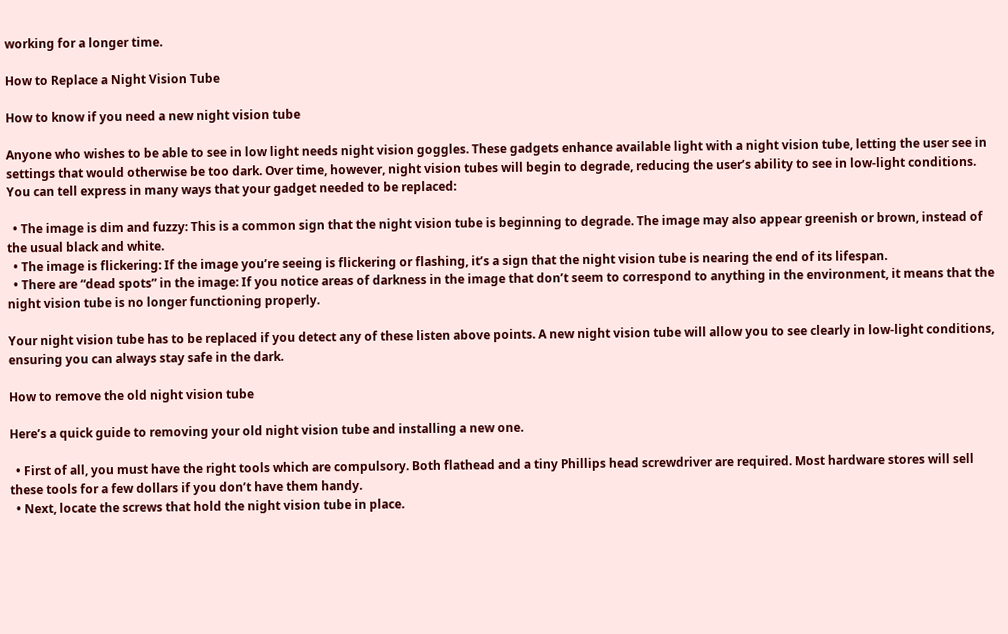working for a longer time.

How to Replace a Night Vision Tube

How to know if you need a new night vision tube

Anyone who wishes to be able to see in low light needs night vision goggles. These gadgets enhance available light with a night vision tube, letting the user see in settings that would otherwise be too dark. Over time, however, night vision tubes will begin to degrade, reducing the user’s ability to see in low-light conditions. You can tell express in many ways that your gadget needed to be replaced:

  • The image is dim and fuzzy: This is a common sign that the night vision tube is beginning to degrade. The image may also appear greenish or brown, instead of the usual black and white.
  • The image is flickering: If the image you’re seeing is flickering or flashing, it’s a sign that the night vision tube is nearing the end of its lifespan.
  • There are “dead spots” in the image: If you notice areas of darkness in the image that don’t seem to correspond to anything in the environment, it means that the night vision tube is no longer functioning properly.

Your night vision tube has to be replaced if you detect any of these listen above points. A new night vision tube will allow you to see clearly in low-light conditions, ensuring you can always stay safe in the dark.

How to remove the old night vision tube

Here’s a quick guide to removing your old night vision tube and installing a new one.

  • First of all, you must have the right tools which are compulsory. Both flathead and a tiny Phillips head screwdriver are required. Most hardware stores will sell these tools for a few dollars if you don’t have them handy.
  • Next, locate the screws that hold the night vision tube in place.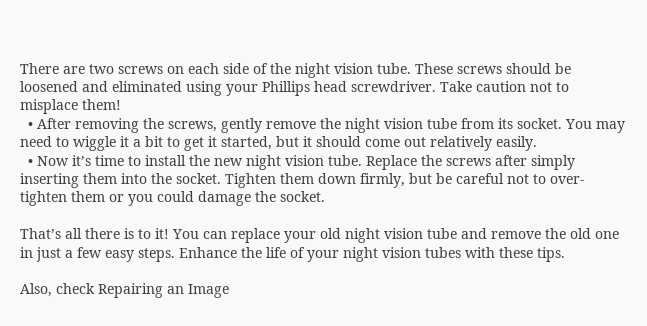There are two screws on each side of the night vision tube. These screws should be loosened and eliminated using your Phillips head screwdriver. Take caution not to misplace them!
  • After removing the screws, gently remove the night vision tube from its socket. You may need to wiggle it a bit to get it started, but it should come out relatively easily.
  • Now it’s time to install the new night vision tube. Replace the screws after simply inserting them into the socket. Tighten them down firmly, but be careful not to over-tighten them or you could damage the socket.

That’s all there is to it! You can replace your old night vision tube and remove the old one in just a few easy steps. Enhance the life of your night vision tubes with these tips.

Also, check Repairing an Image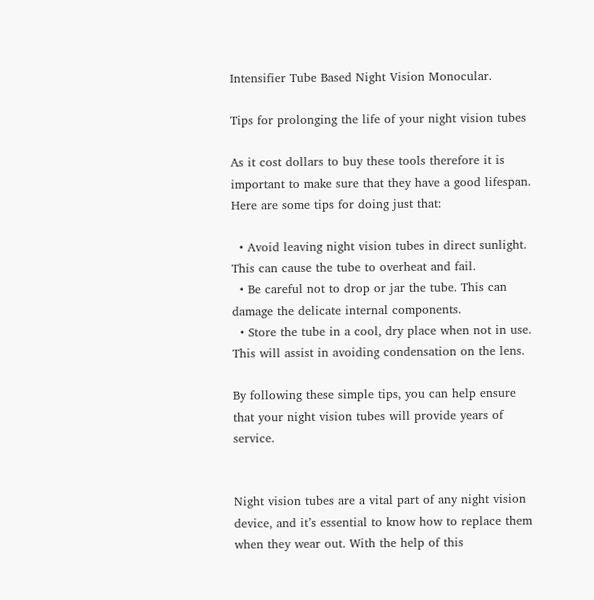Intensifier Tube Based Night Vision Monocular.

Tips for prolonging the life of your night vision tubes

As it cost dollars to buy these tools therefore it is important to make sure that they have a good lifespan. Here are some tips for doing just that:

  • Avoid leaving night vision tubes in direct sunlight. This can cause the tube to overheat and fail.
  • Be careful not to drop or jar the tube. This can damage the delicate internal components.
  • Store the tube in a cool, dry place when not in use. This will assist in avoiding condensation on the lens.

By following these simple tips, you can help ensure that your night vision tubes will provide years of service.


Night vision tubes are a vital part of any night vision device, and it’s essential to know how to replace them when they wear out. With the help of this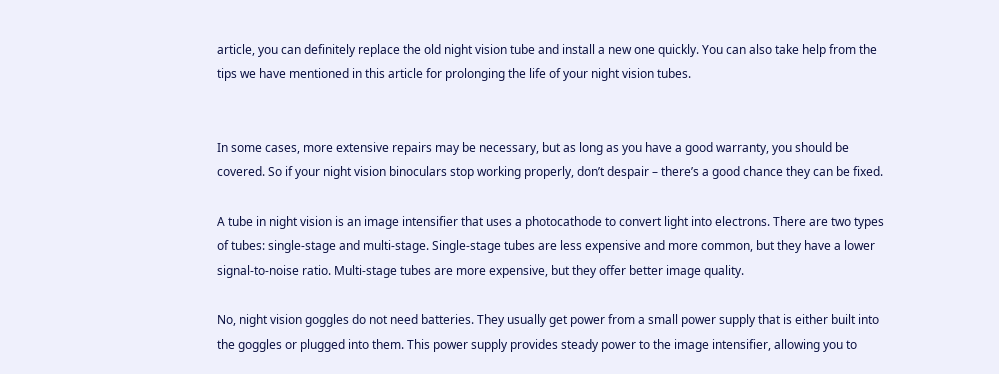article, you can definitely replace the old night vision tube and install a new one quickly. You can also take help from the tips we have mentioned in this article for prolonging the life of your night vision tubes.


In some cases, more extensive repairs may be necessary, but as long as you have a good warranty, you should be covered. So if your night vision binoculars stop working properly, don’t despair – there’s a good chance they can be fixed.

A tube in night vision is an image intensifier that uses a photocathode to convert light into electrons. There are two types of tubes: single-stage and multi-stage. Single-stage tubes are less expensive and more common, but they have a lower signal-to-noise ratio. Multi-stage tubes are more expensive, but they offer better image quality.

No, night vision goggles do not need batteries. They usually get power from a small power supply that is either built into the goggles or plugged into them. This power supply provides steady power to the image intensifier, allowing you to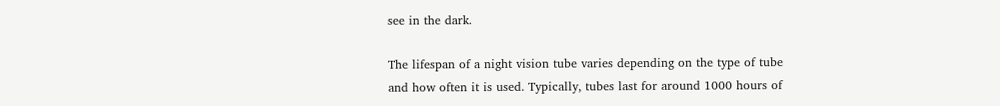see in the dark.

The lifespan of a night vision tube varies depending on the type of tube and how often it is used. Typically, tubes last for around 1000 hours of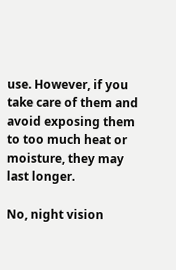use. However, if you take care of them and avoid exposing them to too much heat or moisture, they may last longer.

No, night vision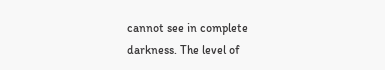cannot see in complete darkness. The level of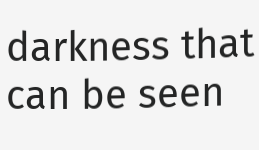darkness that can be seen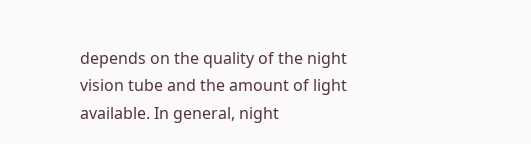depends on the quality of the night vision tube and the amount of light available. In general, night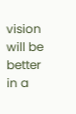vision will be better in a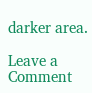darker area.

Leave a Comment